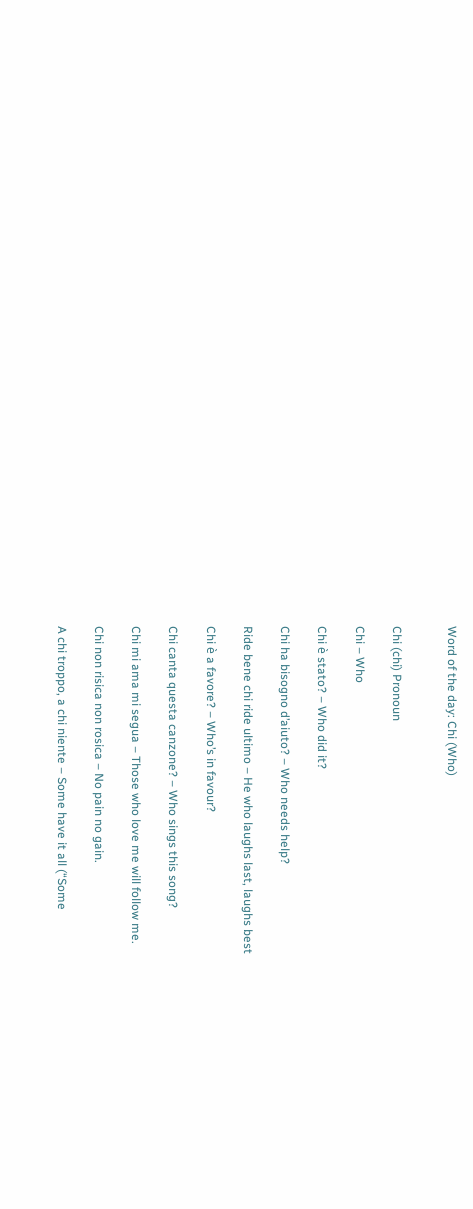Word of the day: Chi (Who)


Chi (chi) Pronoun

Chi – Who

Chi è stato? – Who did it?

Chi ha bisogno d’aiuto? – Who needs help?

Ride bene chi ride ultimo – He who laughs last, laughs best

Chi è a favore? – Who’s in favour?

Chi canta questa canzone? – Who sings this song?

Chi mi ama mi segua – Those who love me will follow me.

Chi non risica non rosica – No pain no gain.

A chi troppo, a chi niente – Some have it all (“Some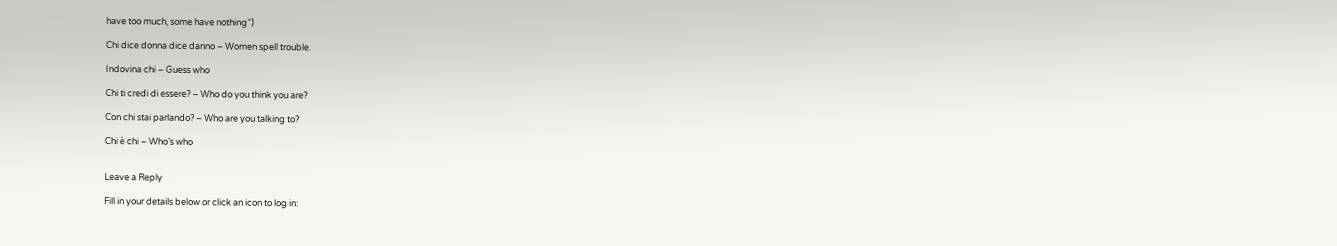have too much, some have nothing“)

Chi dice donna dice danno – Women spell trouble.

Indovina chi – Guess who

Chi ti credi di essere? – Who do you think you are?

Con chi stai parlando? – Who are you talking to?

Chi è chi – Who’s who


Leave a Reply

Fill in your details below or click an icon to log in: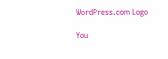WordPress.com Logo

You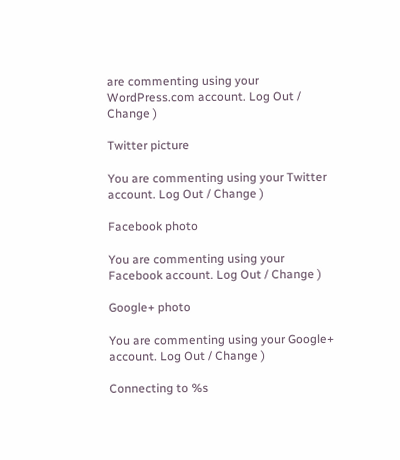are commenting using your WordPress.com account. Log Out / Change )

Twitter picture

You are commenting using your Twitter account. Log Out / Change )

Facebook photo

You are commenting using your Facebook account. Log Out / Change )

Google+ photo

You are commenting using your Google+ account. Log Out / Change )

Connecting to %s